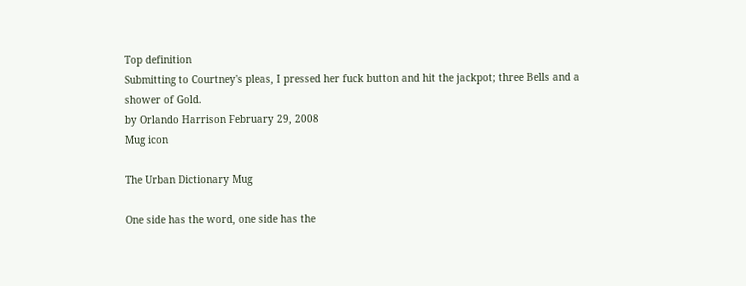Top definition
Submitting to Courtney's pleas, I pressed her fuck button and hit the jackpot; three Bells and a shower of Gold.
by Orlando Harrison February 29, 2008
Mug icon

The Urban Dictionary Mug

One side has the word, one side has the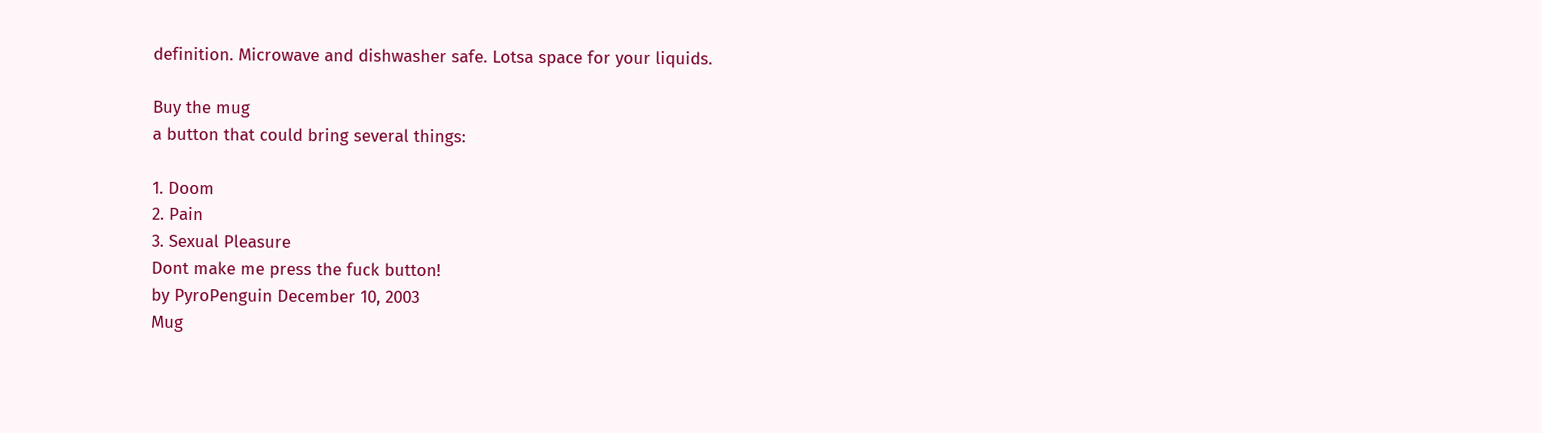definition. Microwave and dishwasher safe. Lotsa space for your liquids.

Buy the mug
a button that could bring several things:

1. Doom
2. Pain
3. Sexual Pleasure
Dont make me press the fuck button!
by PyroPenguin December 10, 2003
Mug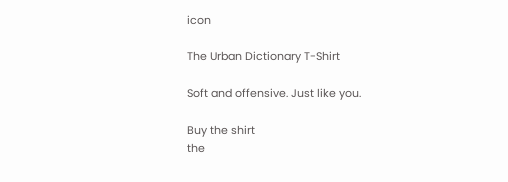icon

The Urban Dictionary T-Shirt

Soft and offensive. Just like you.

Buy the shirt
the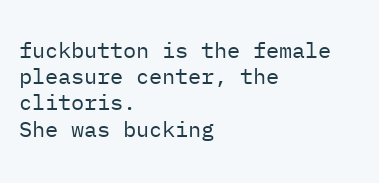fuckbutton is the female pleasure center, the clitoris.
She was bucking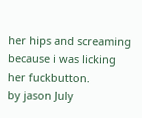her hips and screaming because i was licking her fuckbutton.
by jason July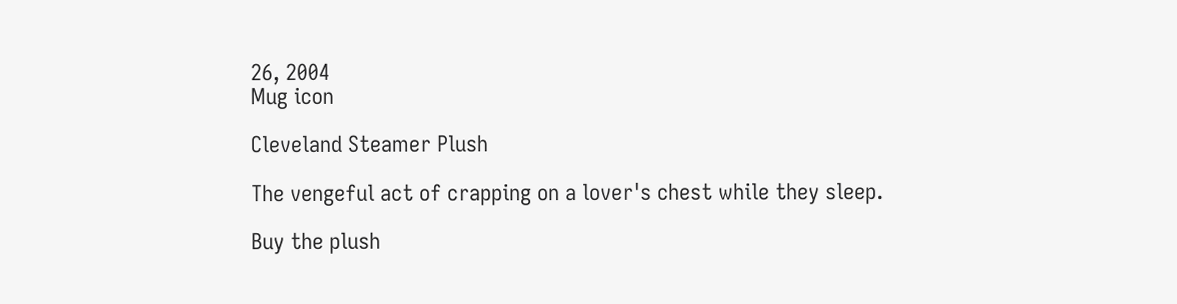26, 2004
Mug icon

Cleveland Steamer Plush

The vengeful act of crapping on a lover's chest while they sleep.

Buy the plush